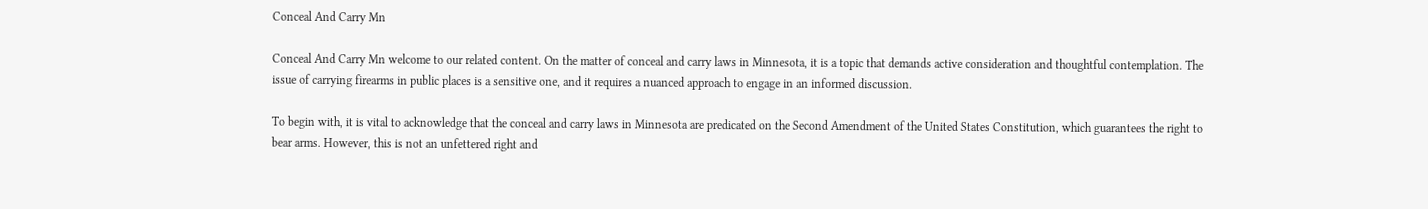Conceal And Carry Mn

Conceal And Carry Mn welcome to our related content. On the matter of conceal and carry laws in Minnesota, it is a topic that demands active consideration and thoughtful contemplation. The issue of carrying firearms in public places is a sensitive one, and it requires a nuanced approach to engage in an informed discussion.

To begin with, it is vital to acknowledge that the conceal and carry laws in Minnesota are predicated on the Second Amendment of the United States Constitution, which guarantees the right to bear arms. However, this is not an unfettered right and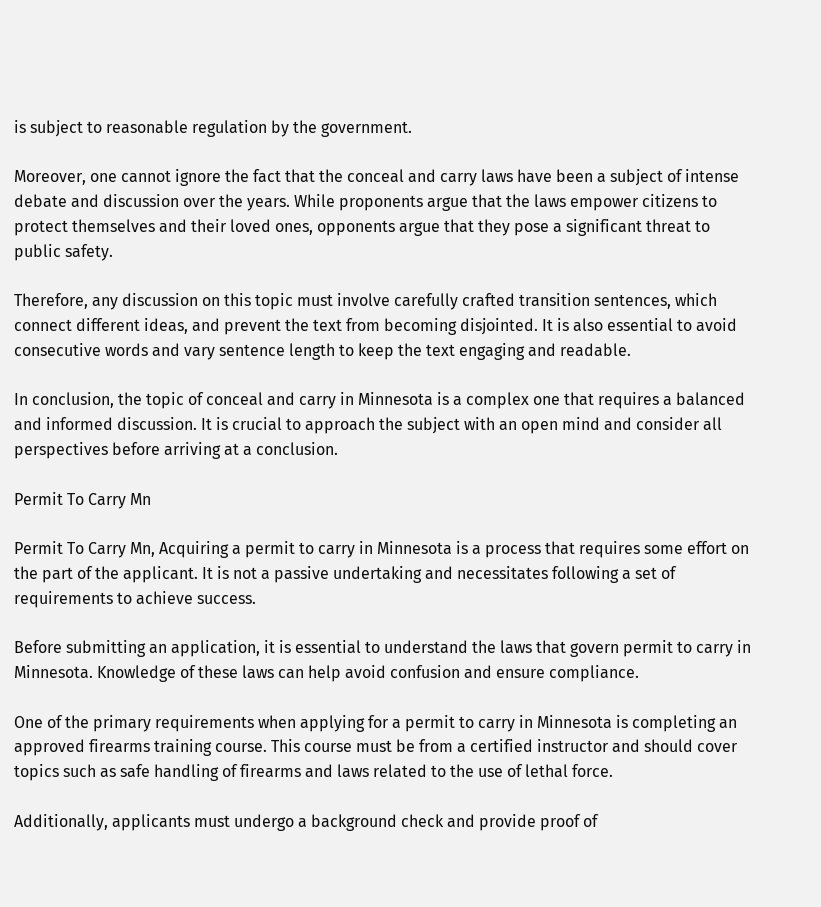is subject to reasonable regulation by the government.

Moreover, one cannot ignore the fact that the conceal and carry laws have been a subject of intense debate and discussion over the years. While proponents argue that the laws empower citizens to protect themselves and their loved ones, opponents argue that they pose a significant threat to public safety.

Therefore, any discussion on this topic must involve carefully crafted transition sentences, which connect different ideas, and prevent the text from becoming disjointed. It is also essential to avoid consecutive words and vary sentence length to keep the text engaging and readable.

In conclusion, the topic of conceal and carry in Minnesota is a complex one that requires a balanced and informed discussion. It is crucial to approach the subject with an open mind and consider all perspectives before arriving at a conclusion.

Permit To Carry Mn

Permit To Carry Mn, Acquiring a permit to carry in Minnesota is a process that requires some effort on the part of the applicant. It is not a passive undertaking and necessitates following a set of requirements to achieve success.

Before submitting an application, it is essential to understand the laws that govern permit to carry in Minnesota. Knowledge of these laws can help avoid confusion and ensure compliance.

One of the primary requirements when applying for a permit to carry in Minnesota is completing an approved firearms training course. This course must be from a certified instructor and should cover topics such as safe handling of firearms and laws related to the use of lethal force.

Additionally, applicants must undergo a background check and provide proof of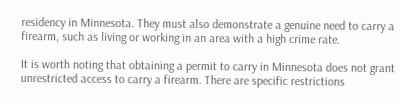residency in Minnesota. They must also demonstrate a genuine need to carry a firearm, such as living or working in an area with a high crime rate.

It is worth noting that obtaining a permit to carry in Minnesota does not grant unrestricted access to carry a firearm. There are specific restrictions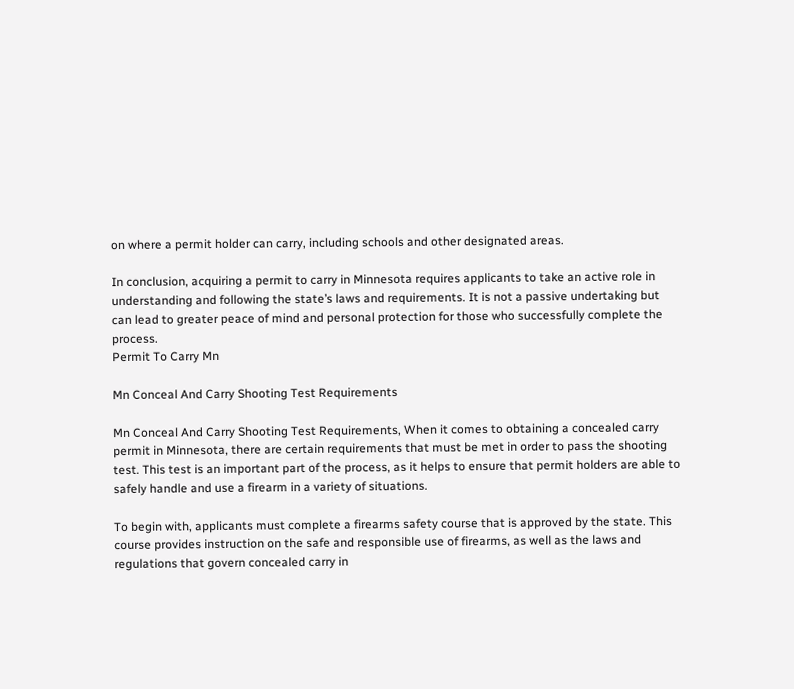on where a permit holder can carry, including schools and other designated areas.

In conclusion, acquiring a permit to carry in Minnesota requires applicants to take an active role in understanding and following the state’s laws and requirements. It is not a passive undertaking but can lead to greater peace of mind and personal protection for those who successfully complete the process.
Permit To Carry Mn

Mn Conceal And Carry Shooting Test Requirements

Mn Conceal And Carry Shooting Test Requirements, When it comes to obtaining a concealed carry permit in Minnesota, there are certain requirements that must be met in order to pass the shooting test. This test is an important part of the process, as it helps to ensure that permit holders are able to safely handle and use a firearm in a variety of situations.

To begin with, applicants must complete a firearms safety course that is approved by the state. This course provides instruction on the safe and responsible use of firearms, as well as the laws and regulations that govern concealed carry in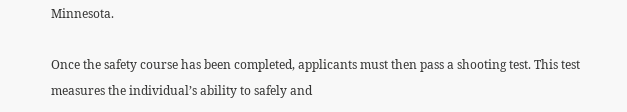Minnesota.

Once the safety course has been completed, applicants must then pass a shooting test. This test measures the individual’s ability to safely and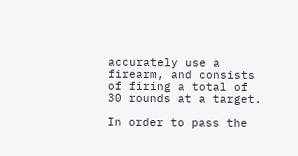accurately use a firearm, and consists of firing a total of 30 rounds at a target.

In order to pass the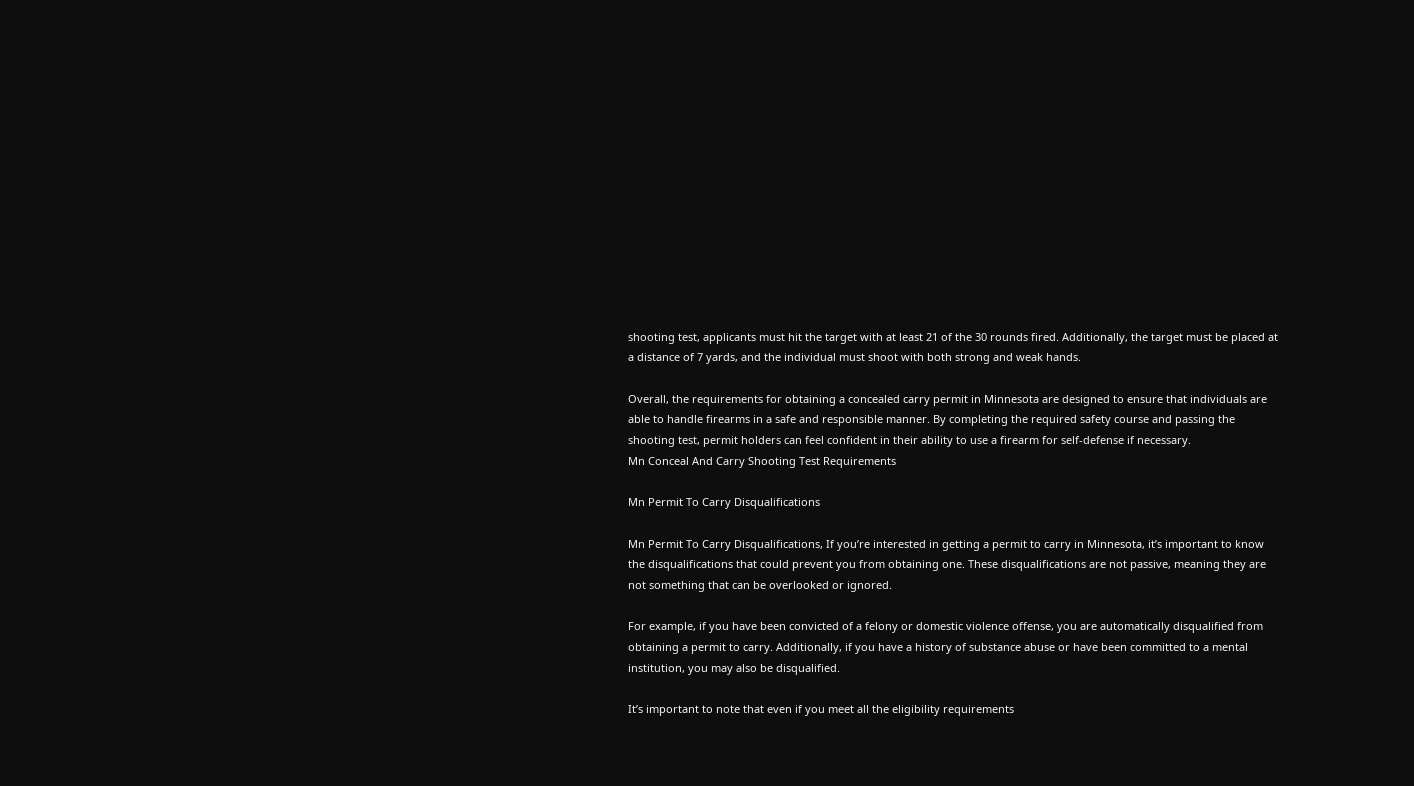shooting test, applicants must hit the target with at least 21 of the 30 rounds fired. Additionally, the target must be placed at a distance of 7 yards, and the individual must shoot with both strong and weak hands.

Overall, the requirements for obtaining a concealed carry permit in Minnesota are designed to ensure that individuals are able to handle firearms in a safe and responsible manner. By completing the required safety course and passing the shooting test, permit holders can feel confident in their ability to use a firearm for self-defense if necessary.
Mn Conceal And Carry Shooting Test Requirements

Mn Permit To Carry Disqualifications

Mn Permit To Carry Disqualifications, If you’re interested in getting a permit to carry in Minnesota, it’s important to know the disqualifications that could prevent you from obtaining one. These disqualifications are not passive, meaning they are not something that can be overlooked or ignored.

For example, if you have been convicted of a felony or domestic violence offense, you are automatically disqualified from obtaining a permit to carry. Additionally, if you have a history of substance abuse or have been committed to a mental institution, you may also be disqualified.

It’s important to note that even if you meet all the eligibility requirements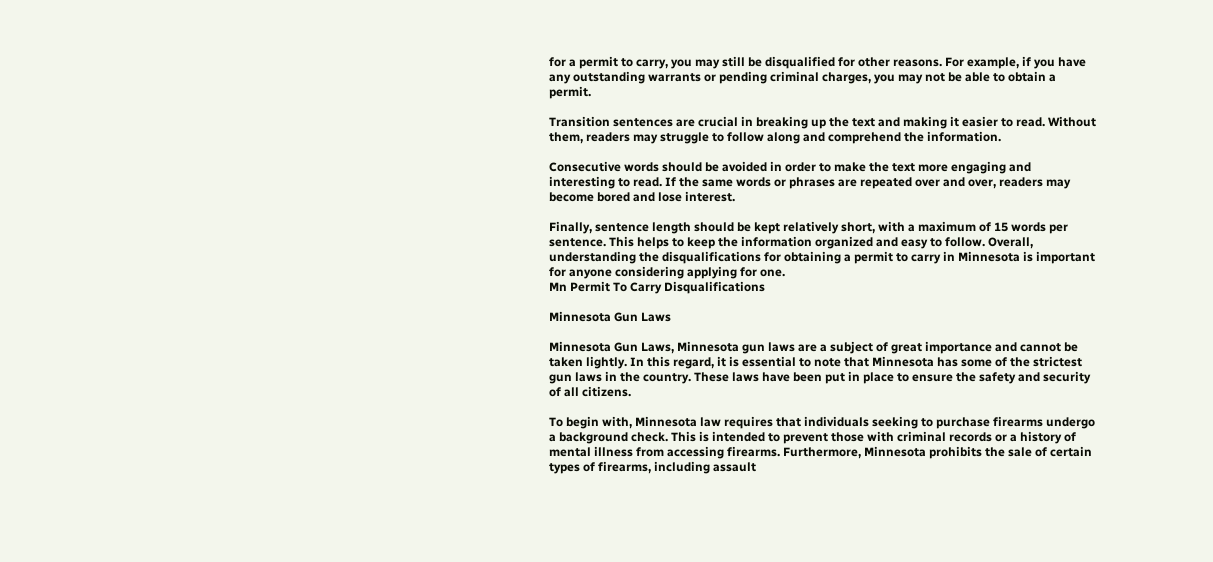for a permit to carry, you may still be disqualified for other reasons. For example, if you have any outstanding warrants or pending criminal charges, you may not be able to obtain a permit.

Transition sentences are crucial in breaking up the text and making it easier to read. Without them, readers may struggle to follow along and comprehend the information.

Consecutive words should be avoided in order to make the text more engaging and interesting to read. If the same words or phrases are repeated over and over, readers may become bored and lose interest.

Finally, sentence length should be kept relatively short, with a maximum of 15 words per sentence. This helps to keep the information organized and easy to follow. Overall, understanding the disqualifications for obtaining a permit to carry in Minnesota is important for anyone considering applying for one.
Mn Permit To Carry Disqualifications

Minnesota Gun Laws

Minnesota Gun Laws, Minnesota gun laws are a subject of great importance and cannot be taken lightly. In this regard, it is essential to note that Minnesota has some of the strictest gun laws in the country. These laws have been put in place to ensure the safety and security of all citizens.

To begin with, Minnesota law requires that individuals seeking to purchase firearms undergo a background check. This is intended to prevent those with criminal records or a history of mental illness from accessing firearms. Furthermore, Minnesota prohibits the sale of certain types of firearms, including assault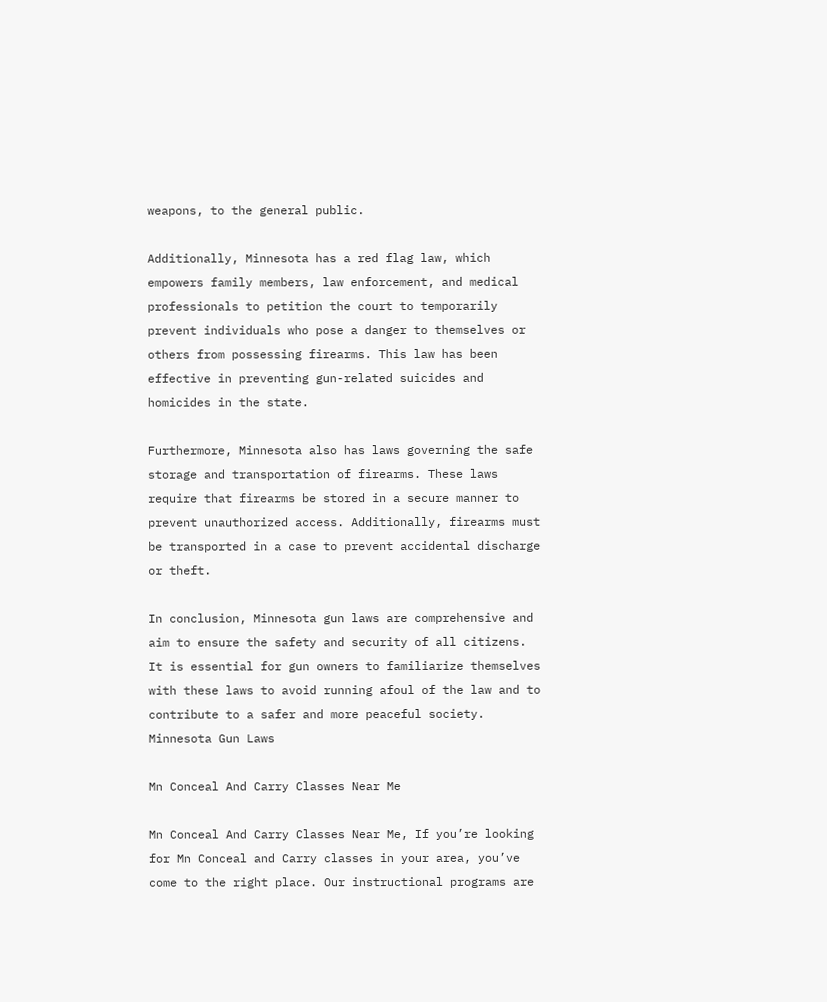weapons, to the general public.

Additionally, Minnesota has a red flag law, which empowers family members, law enforcement, and medical professionals to petition the court to temporarily prevent individuals who pose a danger to themselves or others from possessing firearms. This law has been effective in preventing gun-related suicides and homicides in the state.

Furthermore, Minnesota also has laws governing the safe storage and transportation of firearms. These laws require that firearms be stored in a secure manner to prevent unauthorized access. Additionally, firearms must be transported in a case to prevent accidental discharge or theft.

In conclusion, Minnesota gun laws are comprehensive and aim to ensure the safety and security of all citizens. It is essential for gun owners to familiarize themselves with these laws to avoid running afoul of the law and to contribute to a safer and more peaceful society.
Minnesota Gun Laws

Mn Conceal And Carry Classes Near Me

Mn Conceal And Carry Classes Near Me, If you’re looking for Mn Conceal and Carry classes in your area, you’ve come to the right place. Our instructional programs are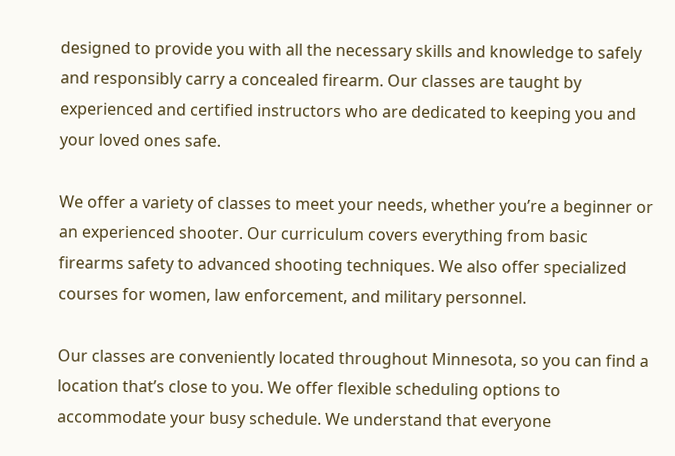designed to provide you with all the necessary skills and knowledge to safely and responsibly carry a concealed firearm. Our classes are taught by experienced and certified instructors who are dedicated to keeping you and your loved ones safe.

We offer a variety of classes to meet your needs, whether you’re a beginner or an experienced shooter. Our curriculum covers everything from basic firearms safety to advanced shooting techniques. We also offer specialized courses for women, law enforcement, and military personnel.

Our classes are conveniently located throughout Minnesota, so you can find a location that’s close to you. We offer flexible scheduling options to accommodate your busy schedule. We understand that everyone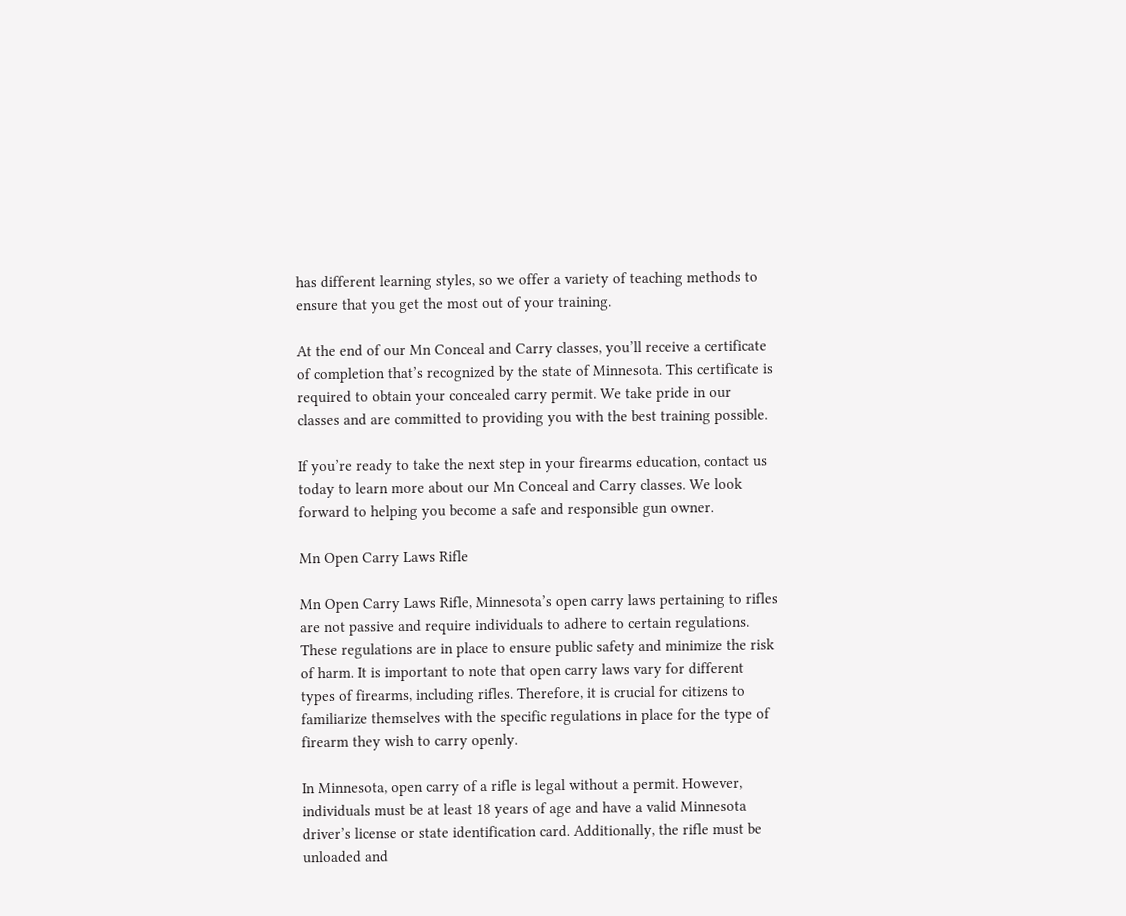has different learning styles, so we offer a variety of teaching methods to ensure that you get the most out of your training.

At the end of our Mn Conceal and Carry classes, you’ll receive a certificate of completion that’s recognized by the state of Minnesota. This certificate is required to obtain your concealed carry permit. We take pride in our classes and are committed to providing you with the best training possible.

If you’re ready to take the next step in your firearms education, contact us today to learn more about our Mn Conceal and Carry classes. We look forward to helping you become a safe and responsible gun owner.

Mn Open Carry Laws Rifle

Mn Open Carry Laws Rifle, Minnesota’s open carry laws pertaining to rifles are not passive and require individuals to adhere to certain regulations. These regulations are in place to ensure public safety and minimize the risk of harm. It is important to note that open carry laws vary for different types of firearms, including rifles. Therefore, it is crucial for citizens to familiarize themselves with the specific regulations in place for the type of firearm they wish to carry openly.

In Minnesota, open carry of a rifle is legal without a permit. However, individuals must be at least 18 years of age and have a valid Minnesota driver’s license or state identification card. Additionally, the rifle must be unloaded and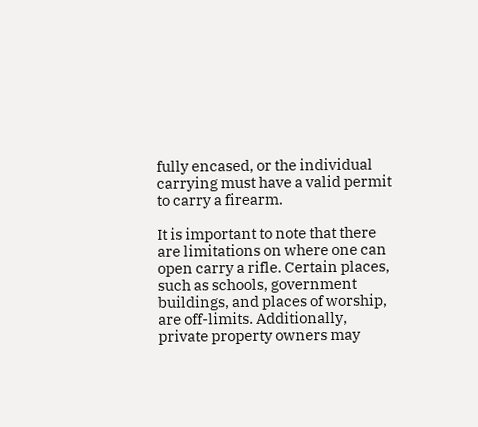fully encased, or the individual carrying must have a valid permit to carry a firearm.

It is important to note that there are limitations on where one can open carry a rifle. Certain places, such as schools, government buildings, and places of worship, are off-limits. Additionally, private property owners may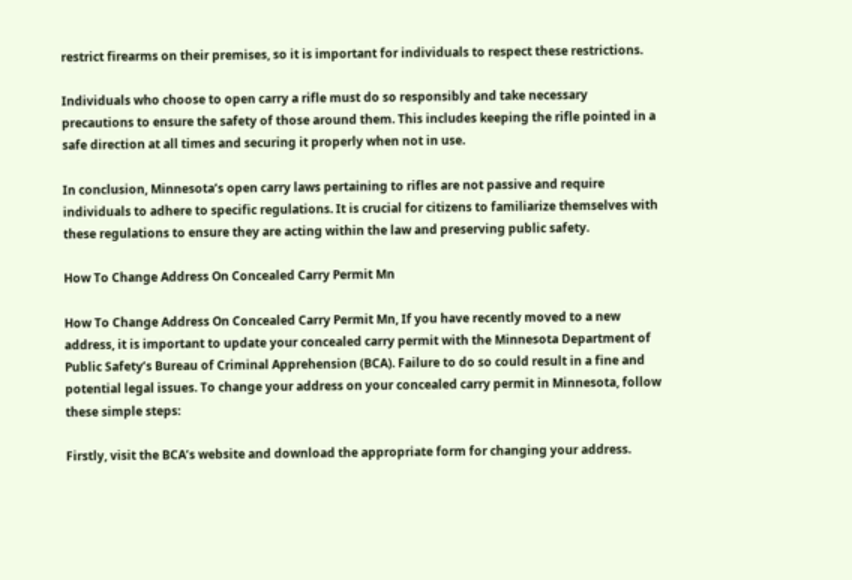restrict firearms on their premises, so it is important for individuals to respect these restrictions.

Individuals who choose to open carry a rifle must do so responsibly and take necessary precautions to ensure the safety of those around them. This includes keeping the rifle pointed in a safe direction at all times and securing it properly when not in use.

In conclusion, Minnesota’s open carry laws pertaining to rifles are not passive and require individuals to adhere to specific regulations. It is crucial for citizens to familiarize themselves with these regulations to ensure they are acting within the law and preserving public safety.

How To Change Address On Concealed Carry Permit Mn

How To Change Address On Concealed Carry Permit Mn, If you have recently moved to a new address, it is important to update your concealed carry permit with the Minnesota Department of Public Safety’s Bureau of Criminal Apprehension (BCA). Failure to do so could result in a fine and potential legal issues. To change your address on your concealed carry permit in Minnesota, follow these simple steps:

Firstly, visit the BCA’s website and download the appropriate form for changing your address.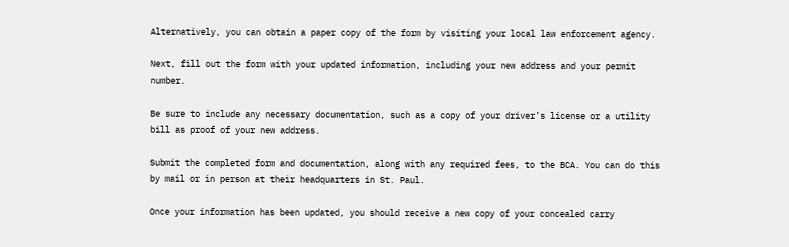Alternatively, you can obtain a paper copy of the form by visiting your local law enforcement agency.

Next, fill out the form with your updated information, including your new address and your permit number.

Be sure to include any necessary documentation, such as a copy of your driver’s license or a utility bill as proof of your new address.

Submit the completed form and documentation, along with any required fees, to the BCA. You can do this by mail or in person at their headquarters in St. Paul.

Once your information has been updated, you should receive a new copy of your concealed carry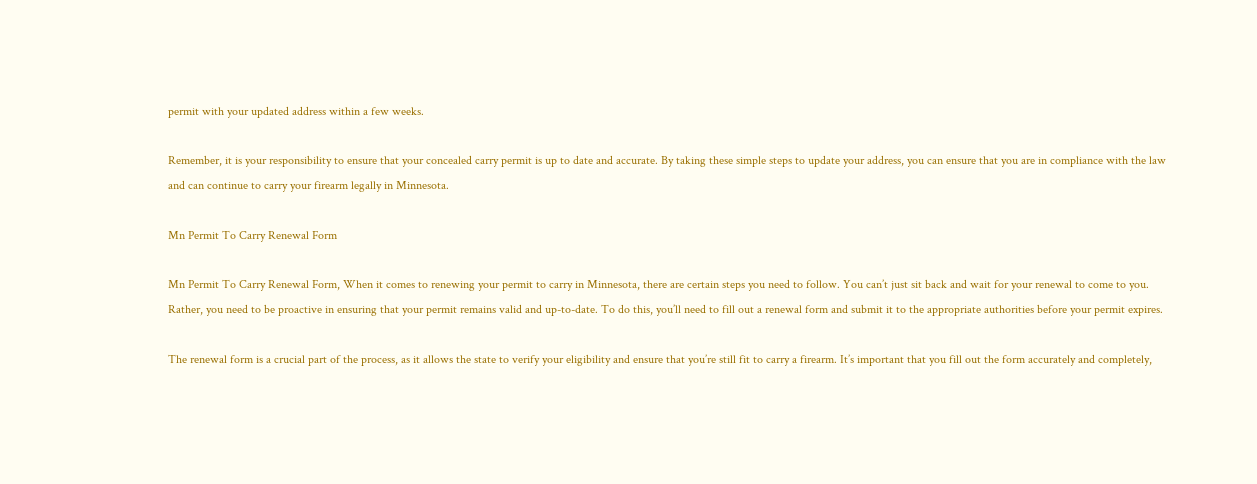permit with your updated address within a few weeks.

Remember, it is your responsibility to ensure that your concealed carry permit is up to date and accurate. By taking these simple steps to update your address, you can ensure that you are in compliance with the law and can continue to carry your firearm legally in Minnesota.

Mn Permit To Carry Renewal Form

Mn Permit To Carry Renewal Form, When it comes to renewing your permit to carry in Minnesota, there are certain steps you need to follow. You can’t just sit back and wait for your renewal to come to you. Rather, you need to be proactive in ensuring that your permit remains valid and up-to-date. To do this, you’ll need to fill out a renewal form and submit it to the appropriate authorities before your permit expires.

The renewal form is a crucial part of the process, as it allows the state to verify your eligibility and ensure that you’re still fit to carry a firearm. It’s important that you fill out the form accurately and completely,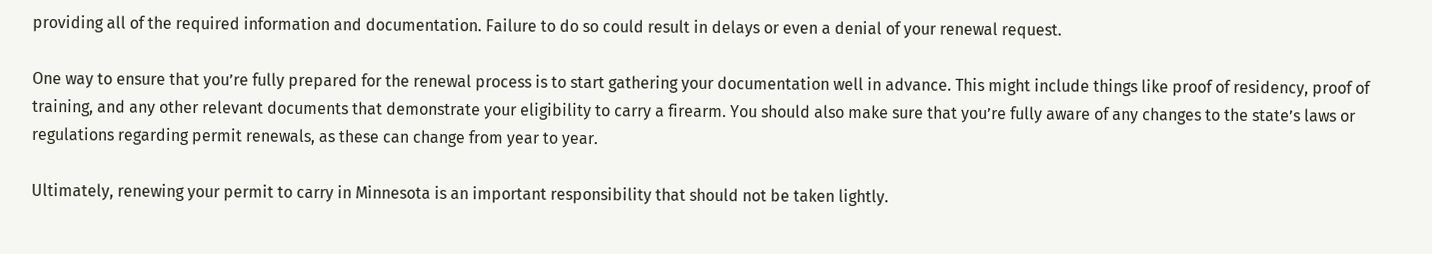providing all of the required information and documentation. Failure to do so could result in delays or even a denial of your renewal request.

One way to ensure that you’re fully prepared for the renewal process is to start gathering your documentation well in advance. This might include things like proof of residency, proof of training, and any other relevant documents that demonstrate your eligibility to carry a firearm. You should also make sure that you’re fully aware of any changes to the state’s laws or regulations regarding permit renewals, as these can change from year to year.

Ultimately, renewing your permit to carry in Minnesota is an important responsibility that should not be taken lightly.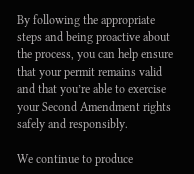By following the appropriate steps and being proactive about the process, you can help ensure that your permit remains valid and that you’re able to exercise your Second Amendment rights safely and responsibly.

We continue to produce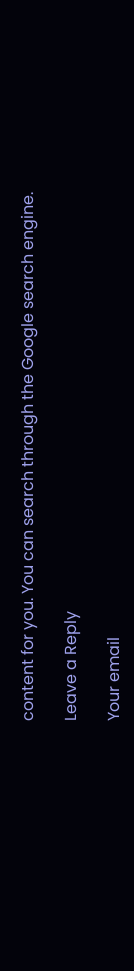content for you. You can search through the Google search engine.

Leave a Reply

Your email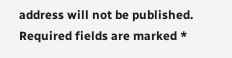address will not be published. Required fields are marked *